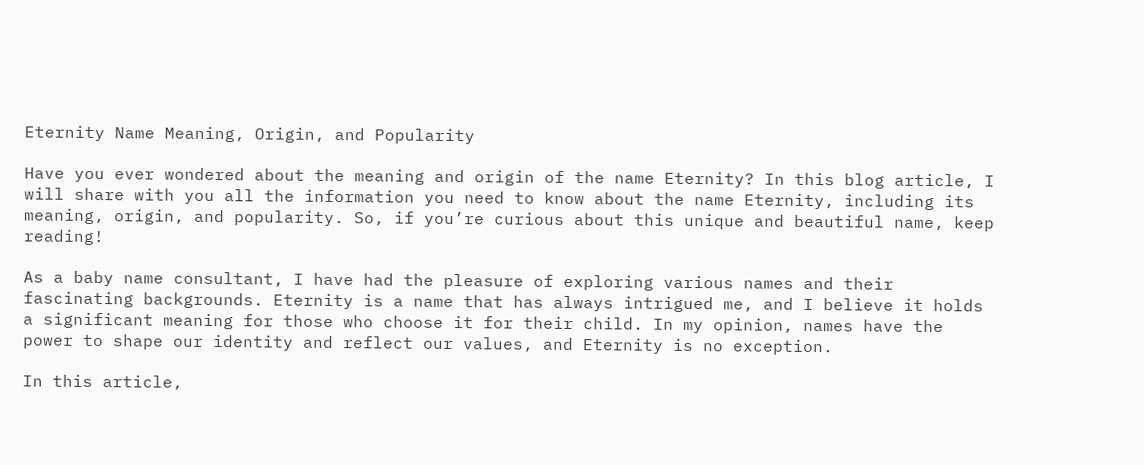Eternity Name Meaning, Origin, and Popularity

Have you ever wondered about the meaning and origin of the name Eternity? In this blog article, I will share with you all the information you need to know about the name Eternity, including its meaning, origin, and popularity. So, if you’re curious about this unique and beautiful name, keep reading!

As a baby name consultant, I have had the pleasure of exploring various names and their fascinating backgrounds. Eternity is a name that has always intrigued me, and I believe it holds a significant meaning for those who choose it for their child. In my opinion, names have the power to shape our identity and reflect our values, and Eternity is no exception.

In this article,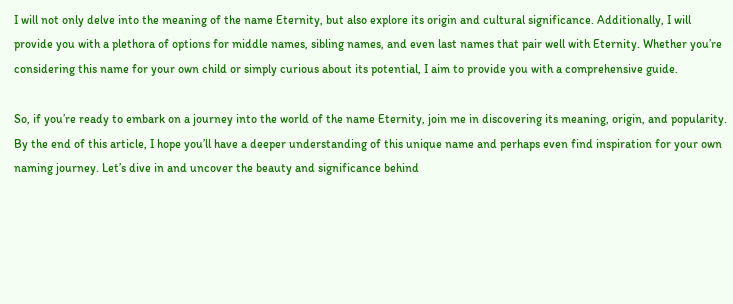I will not only delve into the meaning of the name Eternity, but also explore its origin and cultural significance. Additionally, I will provide you with a plethora of options for middle names, sibling names, and even last names that pair well with Eternity. Whether you’re considering this name for your own child or simply curious about its potential, I aim to provide you with a comprehensive guide.

So, if you’re ready to embark on a journey into the world of the name Eternity, join me in discovering its meaning, origin, and popularity. By the end of this article, I hope you’ll have a deeper understanding of this unique name and perhaps even find inspiration for your own naming journey. Let’s dive in and uncover the beauty and significance behind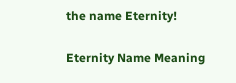the name Eternity!

Eternity Name Meaning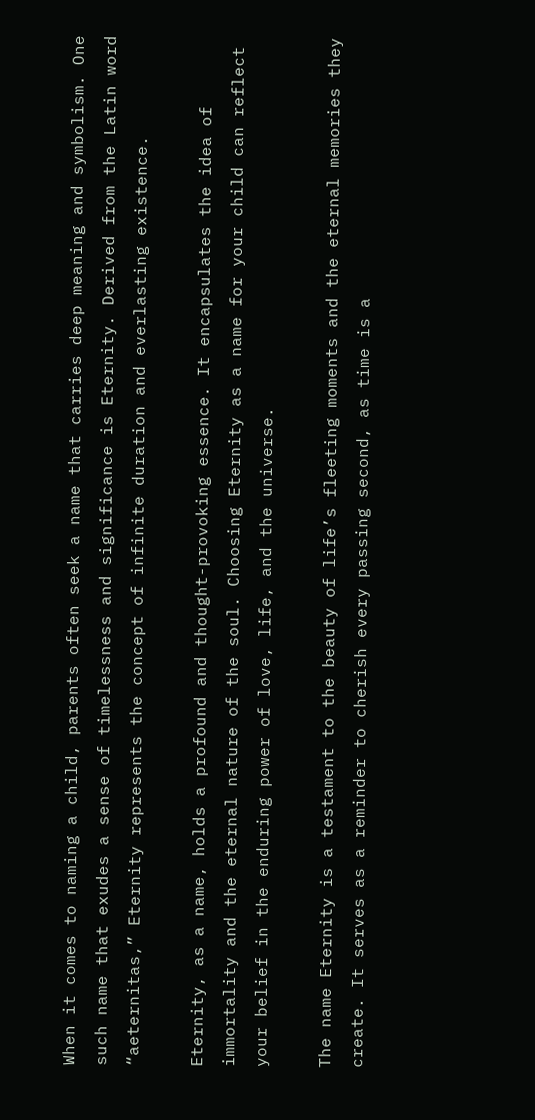When it comes to naming a child, parents often seek a name that carries deep meaning and symbolism. One such name that exudes a sense of timelessness and significance is Eternity. Derived from the Latin word “aeternitas,” Eternity represents the concept of infinite duration and everlasting existence.

Eternity, as a name, holds a profound and thought-provoking essence. It encapsulates the idea of immortality and the eternal nature of the soul. Choosing Eternity as a name for your child can reflect your belief in the enduring power of love, life, and the universe.

The name Eternity is a testament to the beauty of life’s fleeting moments and the eternal memories they create. It serves as a reminder to cherish every passing second, as time is a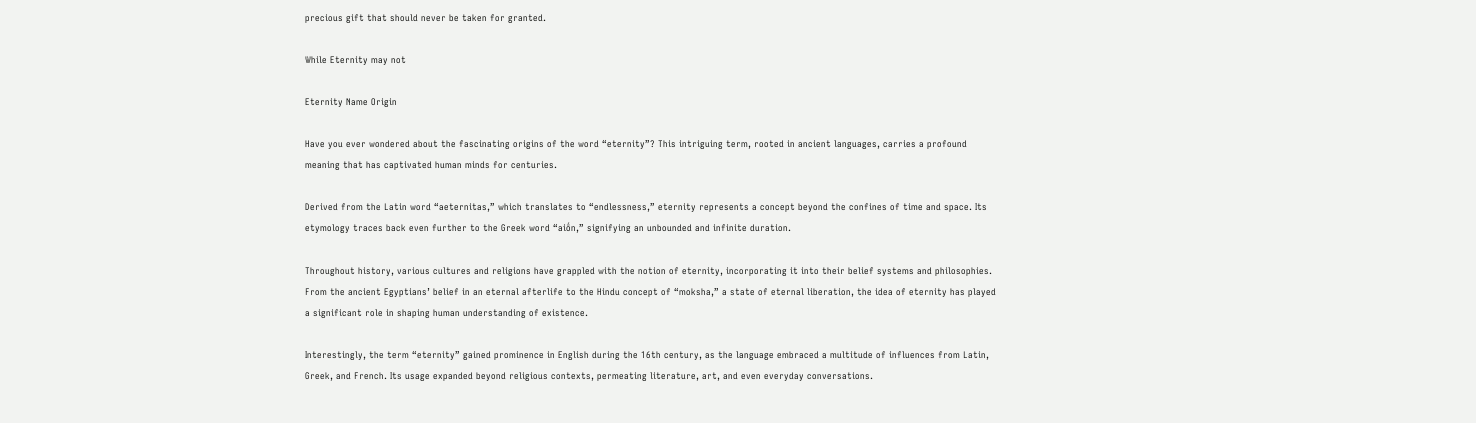precious gift that should never be taken for granted.

While Eternity may not

Eternity Name Origin

Have you ever wondered about the fascinating origins of the word “eternity”? This intriguing term, rooted in ancient languages, carries a profound meaning that has captivated human minds for centuries.

Derived from the Latin word “aeternitas,” which translates to “endlessness,” eternity represents a concept beyond the confines of time and space. Its etymology traces back even further to the Greek word “aiṓn,” signifying an unbounded and infinite duration.

Throughout history, various cultures and religions have grappled with the notion of eternity, incorporating it into their belief systems and philosophies. From the ancient Egyptians’ belief in an eternal afterlife to the Hindu concept of “moksha,” a state of eternal liberation, the idea of eternity has played a significant role in shaping human understanding of existence.

Interestingly, the term “eternity” gained prominence in English during the 16th century, as the language embraced a multitude of influences from Latin, Greek, and French. Its usage expanded beyond religious contexts, permeating literature, art, and even everyday conversations.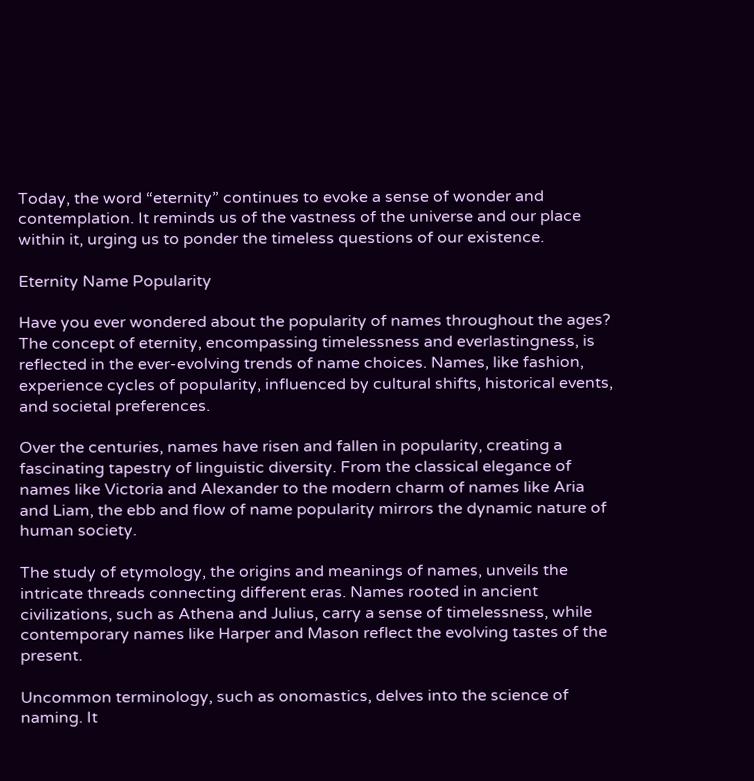Today, the word “eternity” continues to evoke a sense of wonder and contemplation. It reminds us of the vastness of the universe and our place within it, urging us to ponder the timeless questions of our existence.

Eternity Name Popularity

Have you ever wondered about the popularity of names throughout the ages? The concept of eternity, encompassing timelessness and everlastingness, is reflected in the ever-evolving trends of name choices. Names, like fashion, experience cycles of popularity, influenced by cultural shifts, historical events, and societal preferences.

Over the centuries, names have risen and fallen in popularity, creating a fascinating tapestry of linguistic diversity. From the classical elegance of names like Victoria and Alexander to the modern charm of names like Aria and Liam, the ebb and flow of name popularity mirrors the dynamic nature of human society.

The study of etymology, the origins and meanings of names, unveils the intricate threads connecting different eras. Names rooted in ancient civilizations, such as Athena and Julius, carry a sense of timelessness, while contemporary names like Harper and Mason reflect the evolving tastes of the present.

Uncommon terminology, such as onomastics, delves into the science of naming. It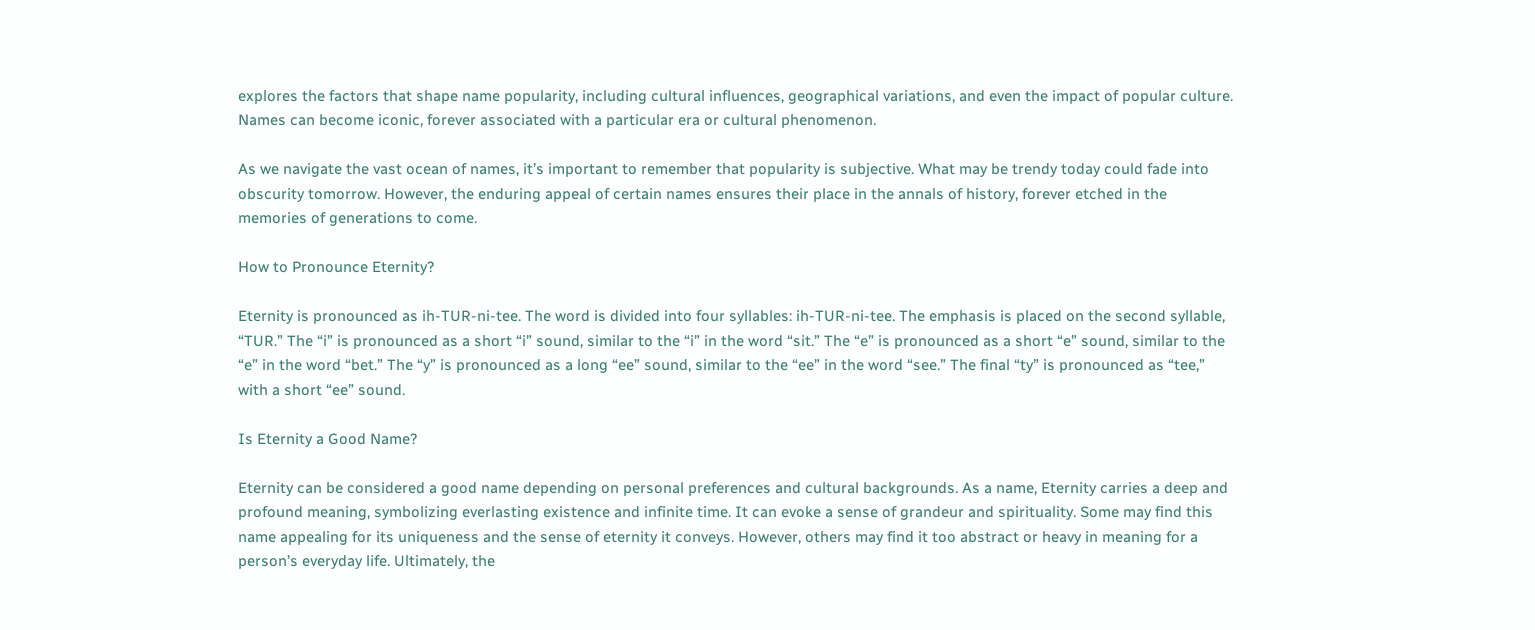explores the factors that shape name popularity, including cultural influences, geographical variations, and even the impact of popular culture. Names can become iconic, forever associated with a particular era or cultural phenomenon.

As we navigate the vast ocean of names, it’s important to remember that popularity is subjective. What may be trendy today could fade into obscurity tomorrow. However, the enduring appeal of certain names ensures their place in the annals of history, forever etched in the memories of generations to come.

How to Pronounce Eternity?

Eternity is pronounced as ih-TUR-ni-tee. The word is divided into four syllables: ih-TUR-ni-tee. The emphasis is placed on the second syllable, “TUR.” The “i” is pronounced as a short “i” sound, similar to the “i” in the word “sit.” The “e” is pronounced as a short “e” sound, similar to the “e” in the word “bet.” The “y” is pronounced as a long “ee” sound, similar to the “ee” in the word “see.” The final “ty” is pronounced as “tee,” with a short “ee” sound.

Is Eternity a Good Name?

Eternity can be considered a good name depending on personal preferences and cultural backgrounds. As a name, Eternity carries a deep and profound meaning, symbolizing everlasting existence and infinite time. It can evoke a sense of grandeur and spirituality. Some may find this name appealing for its uniqueness and the sense of eternity it conveys. However, others may find it too abstract or heavy in meaning for a person’s everyday life. Ultimately, the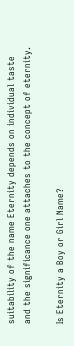suitability of the name Eternity depends on individual taste and the significance one attaches to the concept of eternity.

Is Eternity a Boy or Girl Name?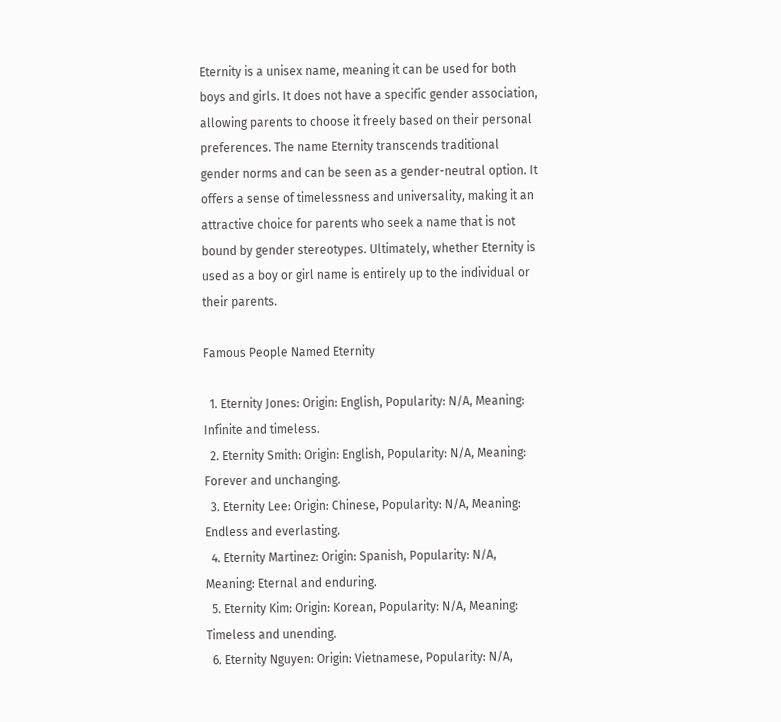Eternity is a unisex name, meaning it can be used for both boys and girls. It does not have a specific gender association, allowing parents to choose it freely based on their personal preferences. The name Eternity transcends traditional gender norms and can be seen as a gender-neutral option. It offers a sense of timelessness and universality, making it an attractive choice for parents who seek a name that is not bound by gender stereotypes. Ultimately, whether Eternity is used as a boy or girl name is entirely up to the individual or their parents.

Famous People Named Eternity

  1. Eternity Jones: Origin: English, Popularity: N/A, Meaning: Infinite and timeless.
  2. Eternity Smith: Origin: English, Popularity: N/A, Meaning: Forever and unchanging.
  3. Eternity Lee: Origin: Chinese, Popularity: N/A, Meaning: Endless and everlasting.
  4. Eternity Martinez: Origin: Spanish, Popularity: N/A, Meaning: Eternal and enduring.
  5. Eternity Kim: Origin: Korean, Popularity: N/A, Meaning: Timeless and unending.
  6. Eternity Nguyen: Origin: Vietnamese, Popularity: N/A,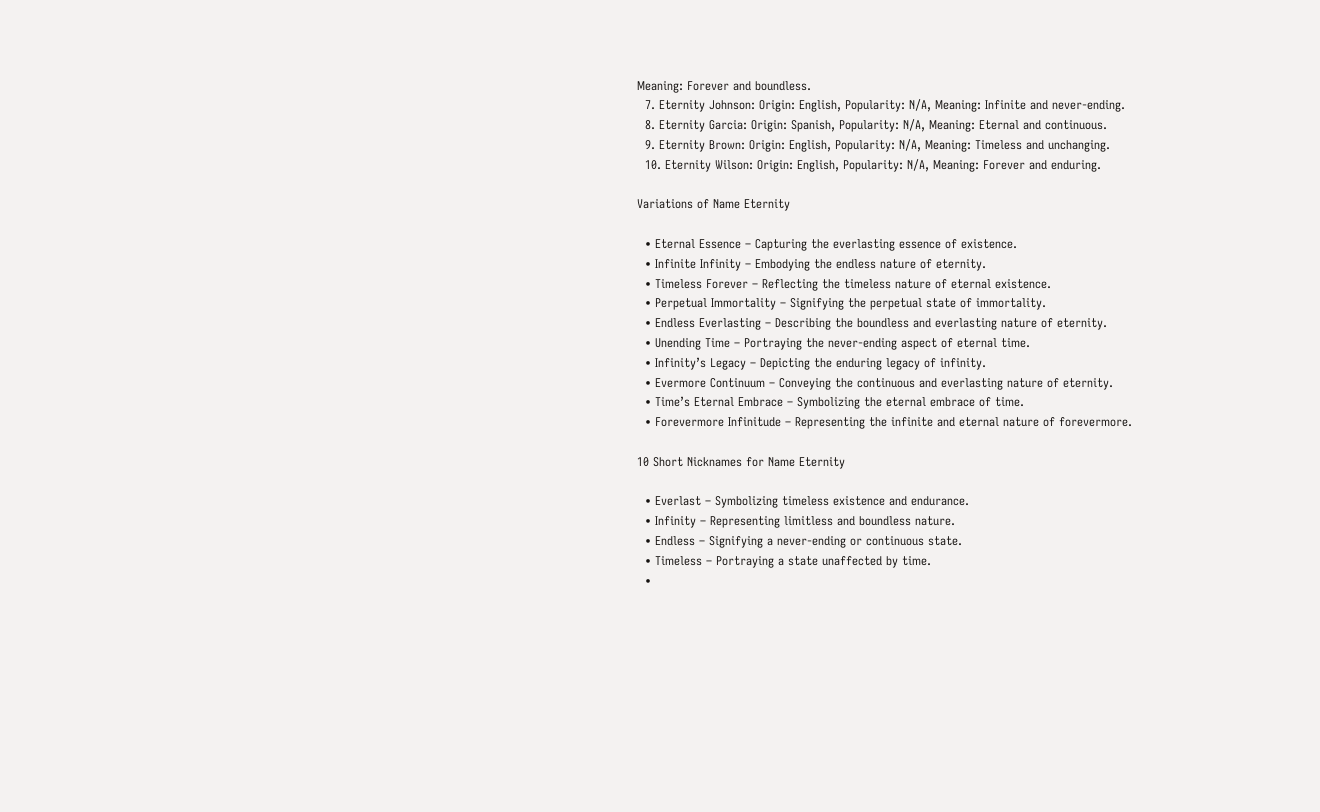Meaning: Forever and boundless.
  7. Eternity Johnson: Origin: English, Popularity: N/A, Meaning: Infinite and never-ending.
  8. Eternity Garcia: Origin: Spanish, Popularity: N/A, Meaning: Eternal and continuous.
  9. Eternity Brown: Origin: English, Popularity: N/A, Meaning: Timeless and unchanging.
  10. Eternity Wilson: Origin: English, Popularity: N/A, Meaning: Forever and enduring.

Variations of Name Eternity

  • Eternal Essence – Capturing the everlasting essence of existence.
  • Infinite Infinity – Embodying the endless nature of eternity.
  • Timeless Forever – Reflecting the timeless nature of eternal existence.
  • Perpetual Immortality – Signifying the perpetual state of immortality.
  • Endless Everlasting – Describing the boundless and everlasting nature of eternity.
  • Unending Time – Portraying the never-ending aspect of eternal time.
  • Infinity’s Legacy – Depicting the enduring legacy of infinity.
  • Evermore Continuum – Conveying the continuous and everlasting nature of eternity.
  • Time’s Eternal Embrace – Symbolizing the eternal embrace of time.
  • Forevermore Infinitude – Representing the infinite and eternal nature of forevermore.

10 Short Nicknames for Name Eternity

  • Everlast – Symbolizing timeless existence and endurance.
  • Infinity – Representing limitless and boundless nature.
  • Endless – Signifying a never-ending or continuous state.
  • Timeless – Portraying a state unaffected by time.
  •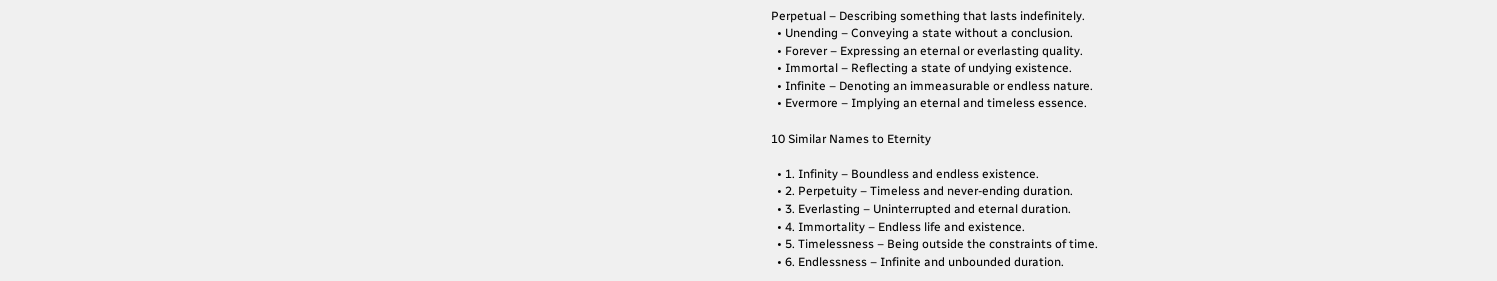Perpetual – Describing something that lasts indefinitely.
  • Unending – Conveying a state without a conclusion.
  • Forever – Expressing an eternal or everlasting quality.
  • Immortal – Reflecting a state of undying existence.
  • Infinite – Denoting an immeasurable or endless nature.
  • Evermore – Implying an eternal and timeless essence.

10 Similar Names to Eternity

  • 1. Infinity – Boundless and endless existence.
  • 2. Perpetuity – Timeless and never-ending duration.
  • 3. Everlasting – Uninterrupted and eternal duration.
  • 4. Immortality – Endless life and existence.
  • 5. Timelessness – Being outside the constraints of time.
  • 6. Endlessness – Infinite and unbounded duration.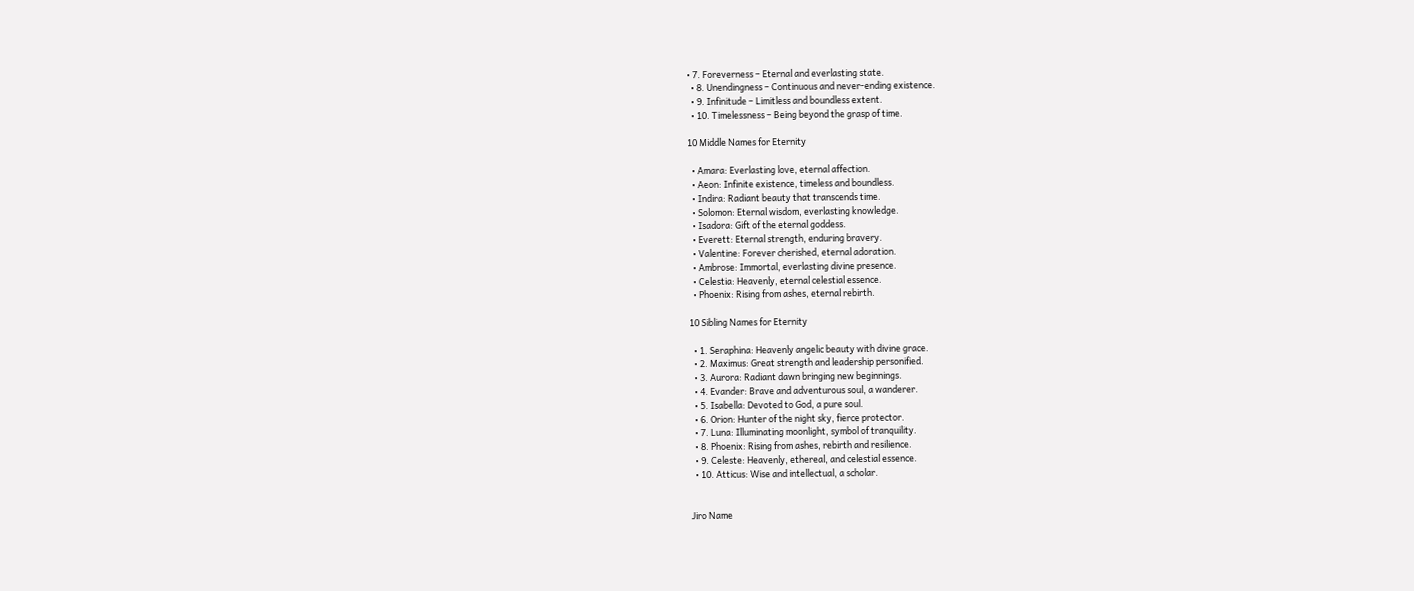• 7. Foreverness – Eternal and everlasting state.
  • 8. Unendingness – Continuous and never-ending existence.
  • 9. Infinitude – Limitless and boundless extent.
  • 10. Timelessness – Being beyond the grasp of time.

10 Middle Names for Eternity

  • Amara: Everlasting love, eternal affection.
  • Aeon: Infinite existence, timeless and boundless.
  • Indira: Radiant beauty that transcends time.
  • Solomon: Eternal wisdom, everlasting knowledge.
  • Isadora: Gift of the eternal goddess.
  • Everett: Eternal strength, enduring bravery.
  • Valentine: Forever cherished, eternal adoration.
  • Ambrose: Immortal, everlasting divine presence.
  • Celestia: Heavenly, eternal celestial essence.
  • Phoenix: Rising from ashes, eternal rebirth.

10 Sibling Names for Eternity

  • 1. Seraphina: Heavenly angelic beauty with divine grace.
  • 2. Maximus: Great strength and leadership personified.
  • 3. Aurora: Radiant dawn bringing new beginnings.
  • 4. Evander: Brave and adventurous soul, a wanderer.
  • 5. Isabella: Devoted to God, a pure soul.
  • 6. Orion: Hunter of the night sky, fierce protector.
  • 7. Luna: Illuminating moonlight, symbol of tranquility.
  • 8. Phoenix: Rising from ashes, rebirth and resilience.
  • 9. Celeste: Heavenly, ethereal, and celestial essence.
  • 10. Atticus: Wise and intellectual, a scholar.


Jiro Name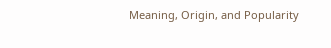Meaning, Origin, and Popularity